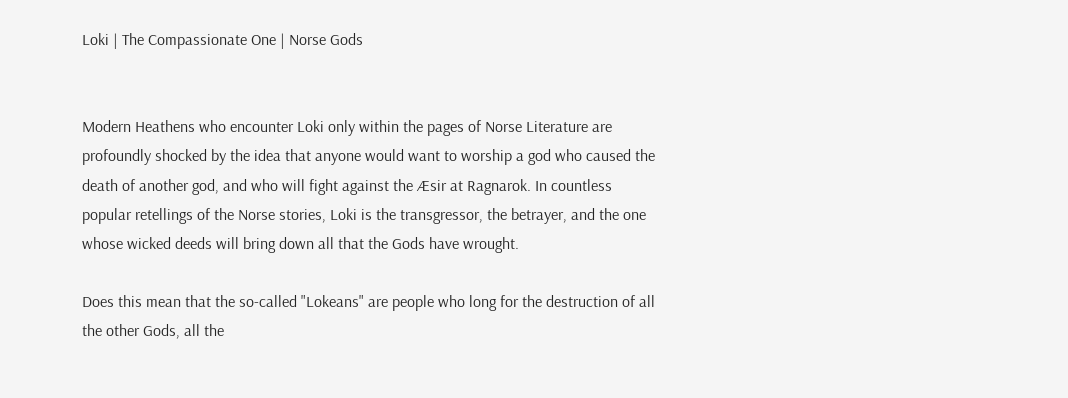Loki | The Compassionate One | Norse Gods


Modern Heathens who encounter Loki only within the pages of Norse Literature are profoundly shocked by the idea that anyone would want to worship a god who caused the death of another god, and who will fight against the Æsir at Ragnarok. In countless popular retellings of the Norse stories, Loki is the transgressor, the betrayer, and the one whose wicked deeds will bring down all that the Gods have wrought.

Does this mean that the so-called "Lokeans" are people who long for the destruction of all the other Gods, all the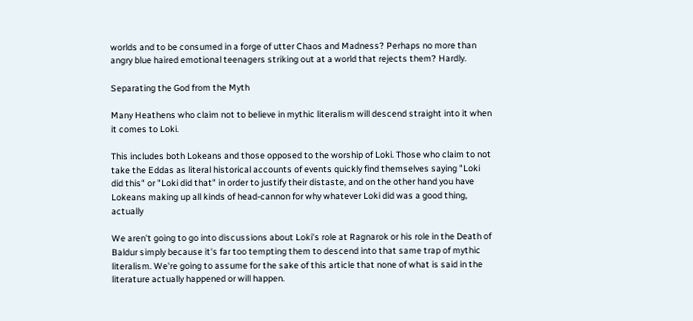worlds and to be consumed in a forge of utter Chaos and Madness? Perhaps no more than angry blue haired emotional teenagers striking out at a world that rejects them? Hardly.

Separating the God from the Myth

Many Heathens who claim not to believe in mythic literalism will descend straight into it when it comes to Loki.

This includes both Lokeans and those opposed to the worship of Loki. Those who claim to not take the Eddas as literal historical accounts of events quickly find themselves saying "Loki did this" or "Loki did that" in order to justify their distaste, and on the other hand you have Lokeans making up all kinds of head-cannon for why whatever Loki did was a good thing, actually

We aren't going to go into discussions about Loki's role at Ragnarok or his role in the Death of Baldur simply because it's far too tempting them to descend into that same trap of mythic literalism. We're going to assume for the sake of this article that none of what is said in the literature actually happened or will happen.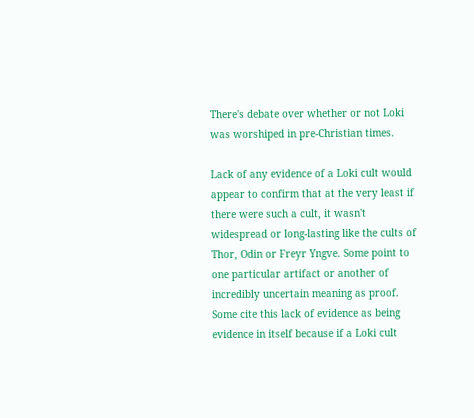There's debate over whether or not Loki was worshiped in pre-Christian times.

Lack of any evidence of a Loki cult would appear to confirm that at the very least if there were such a cult, it wasn't widespread or long-lasting like the cults of Thor, Odin or Freyr Yngve. Some point to one particular artifact or another of incredibly uncertain meaning as proof. Some cite this lack of evidence as being evidence in itself because if a Loki cult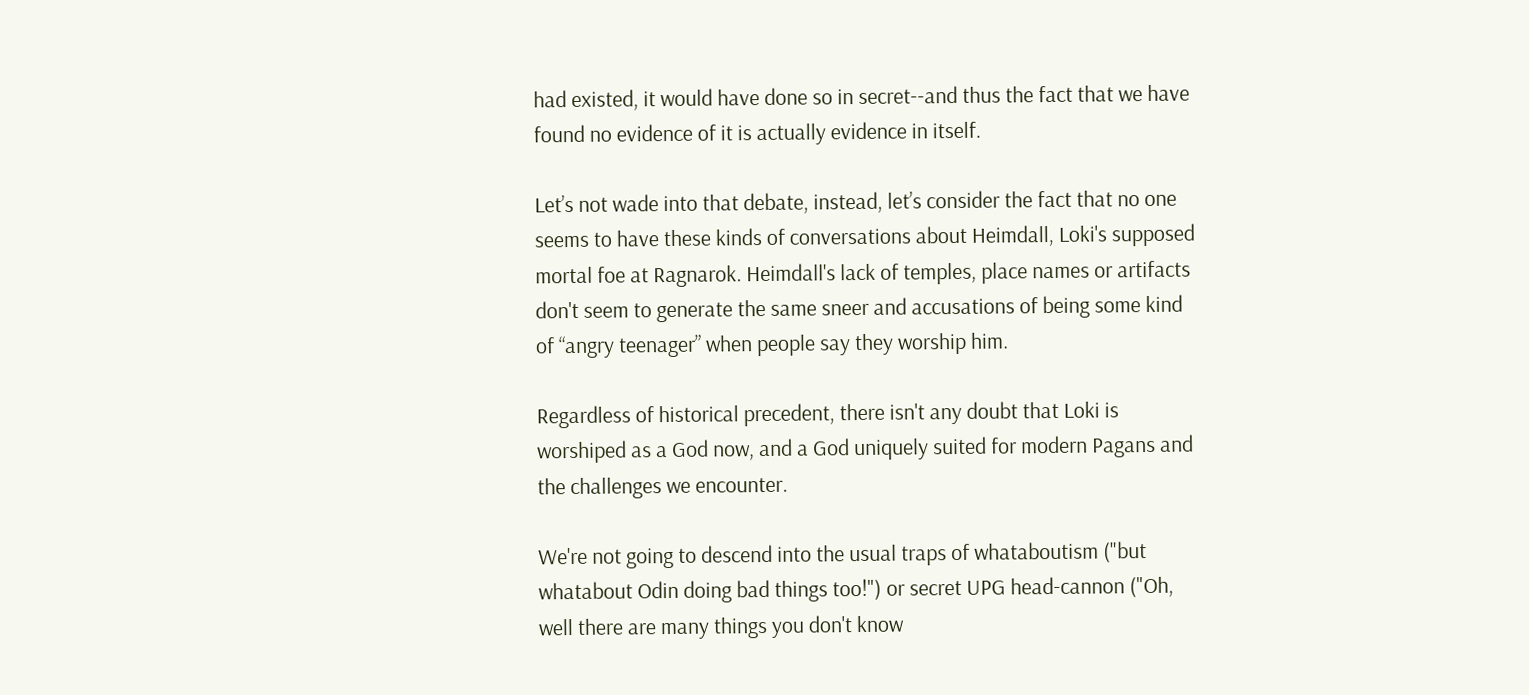had existed, it would have done so in secret--and thus the fact that we have found no evidence of it is actually evidence in itself.

Let’s not wade into that debate, instead, let’s consider the fact that no one seems to have these kinds of conversations about Heimdall, Loki's supposed mortal foe at Ragnarok. Heimdall's lack of temples, place names or artifacts don't seem to generate the same sneer and accusations of being some kind of “angry teenager” when people say they worship him.

Regardless of historical precedent, there isn't any doubt that Loki is worshiped as a God now, and a God uniquely suited for modern Pagans and the challenges we encounter.

We're not going to descend into the usual traps of whataboutism ("but whatabout Odin doing bad things too!") or secret UPG head-cannon ("Oh, well there are many things you don't know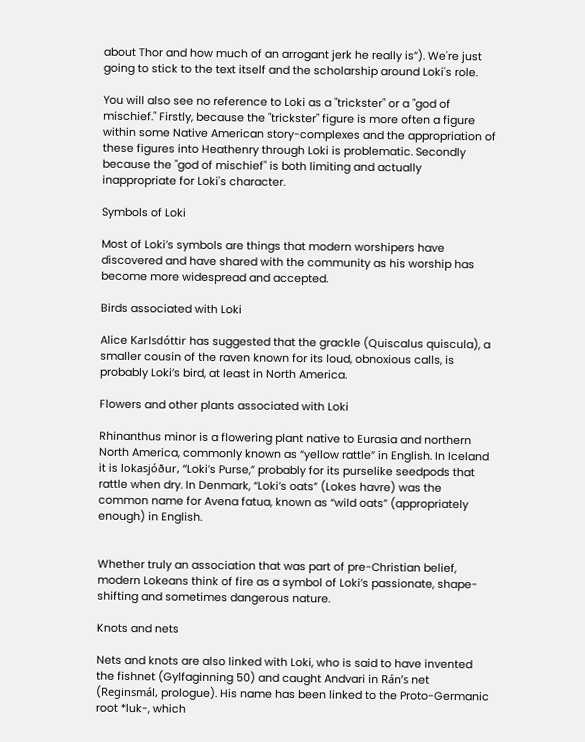about Thor and how much of an arrogant jerk he really is”). We're just going to stick to the text itself and the scholarship around Loki's role.

You will also see no reference to Loki as a "trickster" or a "god of mischief." Firstly, because the "trickster" figure is more often a figure within some Native American story-complexes and the appropriation of these figures into Heathenry through Loki is problematic. Secondly because the "god of mischief" is both limiting and actually inappropriate for Loki's character.

Symbols of Loki

Most of Loki’s symbols are things that modern worshipers have discovered and have shared with the community as his worship has become more widespread and accepted.

Birds associated with Loki

Alice Karlsdóttir has suggested that the grackle (Quiscalus quiscula), a smaller cousin of the raven known for its loud, obnoxious calls, is probably Loki’s bird, at least in North America.

Flowers and other plants associated with Loki

Rhinanthus minor is a flowering plant native to Eurasia and northern North America, commonly known as “yellow rattle” in English. In Iceland it is lokasjóður, “Loki’s Purse,” probably for its purselike seedpods that rattle when dry. In Denmark, “Loki’s oats” (Lokes havre) was the common name for Avena fatua, known as “wild oats” (appropriately enough) in English.


Whether truly an association that was part of pre-Christian belief, modern Lokeans think of fire as a symbol of Loki’s passionate, shape-shifting and sometimes dangerous nature.

Knots and nets

Nets and knots are also linked with Loki, who is said to have invented the fishnet (Gylfaginning 50) and caught Andvari in Rán’s net (Reginsmál, prologue). His name has been linked to the Proto-Germanic root *luk-, which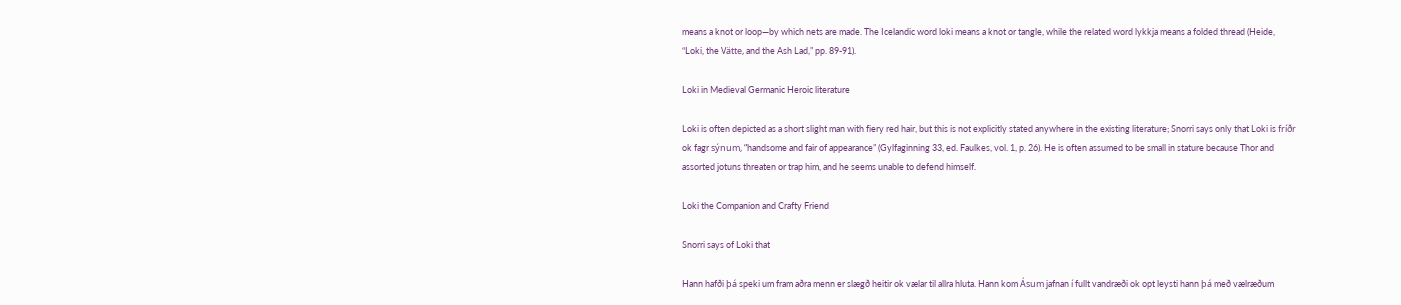means a knot or loop—by which nets are made. The Icelandic word loki means a knot or tangle, while the related word lykkja means a folded thread (Heide, “Loki, the Vätte, and the Ash Lad,” pp. 89-91).

Loki in Medieval Germanic Heroic literature

Loki is often depicted as a short slight man with fiery red hair, but this is not explicitly stated anywhere in the existing literature; Snorri says only that Loki is fríðr ok fagr sýnum, “handsome and fair of appearance” (Gylfaginning 33, ed. Faulkes, vol. 1, p. 26). He is often assumed to be small in stature because Thor and assorted jotuns threaten or trap him, and he seems unable to defend himself.

Loki the Companion and Crafty Friend

Snorri says of Loki that

Hann hafði þá speki um fram aðra menn er slægð heitir ok vælar til allra hluta. Hann kom Ásum jafnan í fullt vandræði ok opt leysti hann þá með vælræðum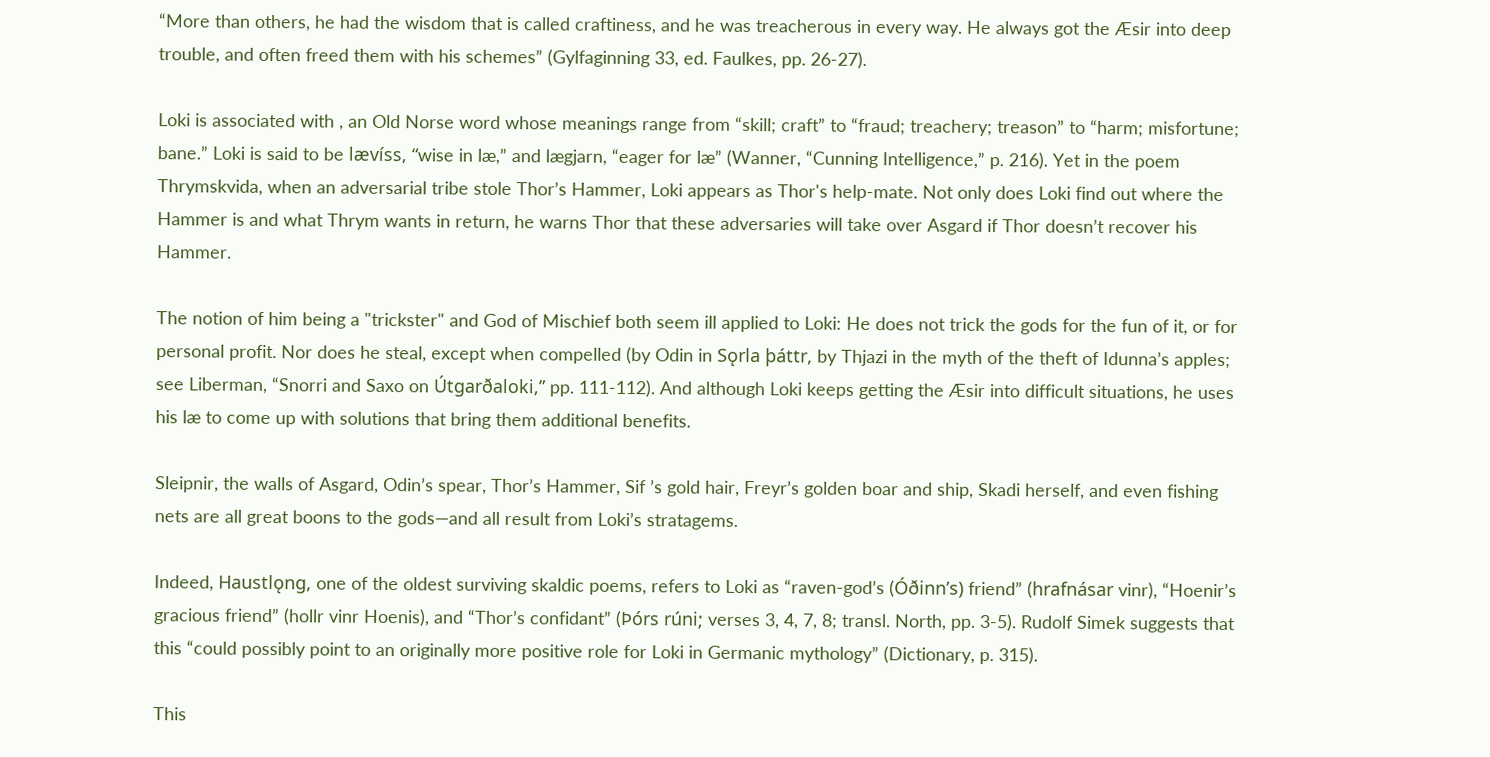“More than others, he had the wisdom that is called craftiness, and he was treacherous in every way. He always got the Æsir into deep trouble, and often freed them with his schemes” (Gylfaginning 33, ed. Faulkes, pp. 26-27).

Loki is associated with , an Old Norse word whose meanings range from “skill; craft” to “fraud; treachery; treason” to “harm; misfortune; bane.” Loki is said to be lævíss, “wise in læ,” and lægjarn, “eager for læ” (Wanner, “Cunning Intelligence,” p. 216). Yet in the poem Thrymskvida, when an adversarial tribe stole Thor’s Hammer, Loki appears as Thor's help-mate. Not only does Loki find out where the Hammer is and what Thrym wants in return, he warns Thor that these adversaries will take over Asgard if Thor doesn’t recover his Hammer.

The notion of him being a "trickster" and God of Mischief both seem ill applied to Loki: He does not trick the gods for the fun of it, or for personal profit. Nor does he steal, except when compelled (by Odin in Sǫrla þáttr, by Thjazi in the myth of the theft of Idunna’s apples; see Liberman, “Snorri and Saxo on Útgarðaloki,” pp. 111-112). And although Loki keeps getting the Æsir into difficult situations, he uses his læ to come up with solutions that bring them additional benefits.

Sleipnir, the walls of Asgard, Odin’s spear, Thor’s Hammer, Sif ’s gold hair, Freyr’s golden boar and ship, Skadi herself, and even fishing nets are all great boons to the gods—and all result from Loki’s stratagems.

Indeed, Haustlǫng, one of the oldest surviving skaldic poems, refers to Loki as “raven-god’s (Óðinn’s) friend” (hrafnásar vinr), “Hoenir’s gracious friend” (hollr vinr Hoenis), and “Thor’s confidant” (Þórs rúni; verses 3, 4, 7, 8; transl. North, pp. 3-5). Rudolf Simek suggests that this “could possibly point to an originally more positive role for Loki in Germanic mythology” (Dictionary, p. 315).

This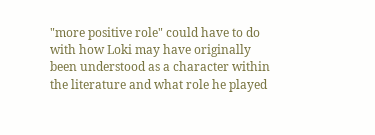"more positive role" could have to do with how Loki may have originally been understood as a character within the literature and what role he played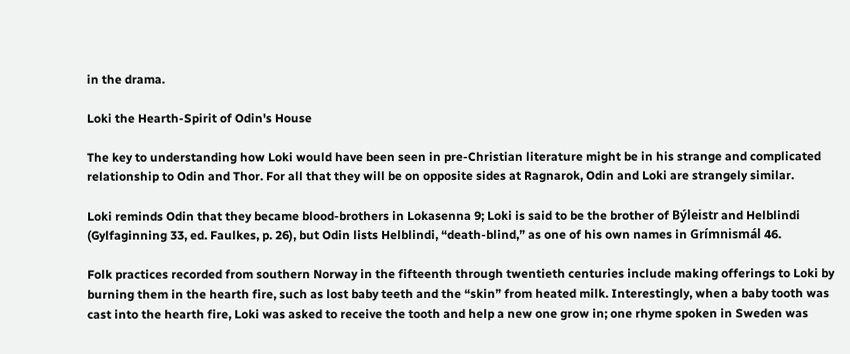in the drama.

Loki the Hearth-Spirit of Odin's House

The key to understanding how Loki would have been seen in pre-Christian literature might be in his strange and complicated relationship to Odin and Thor. For all that they will be on opposite sides at Ragnarok, Odin and Loki are strangely similar.

Loki reminds Odin that they became blood-brothers in Lokasenna 9; Loki is said to be the brother of Býleistr and Helblindi (Gylfaginning 33, ed. Faulkes, p. 26), but Odin lists Helblindi, “death-blind,” as one of his own names in Grímnismál 46.

Folk practices recorded from southern Norway in the fifteenth through twentieth centuries include making offerings to Loki by burning them in the hearth fire, such as lost baby teeth and the “skin” from heated milk. Interestingly, when a baby tooth was cast into the hearth fire, Loki was asked to receive the tooth and help a new one grow in; one rhyme spoken in Sweden was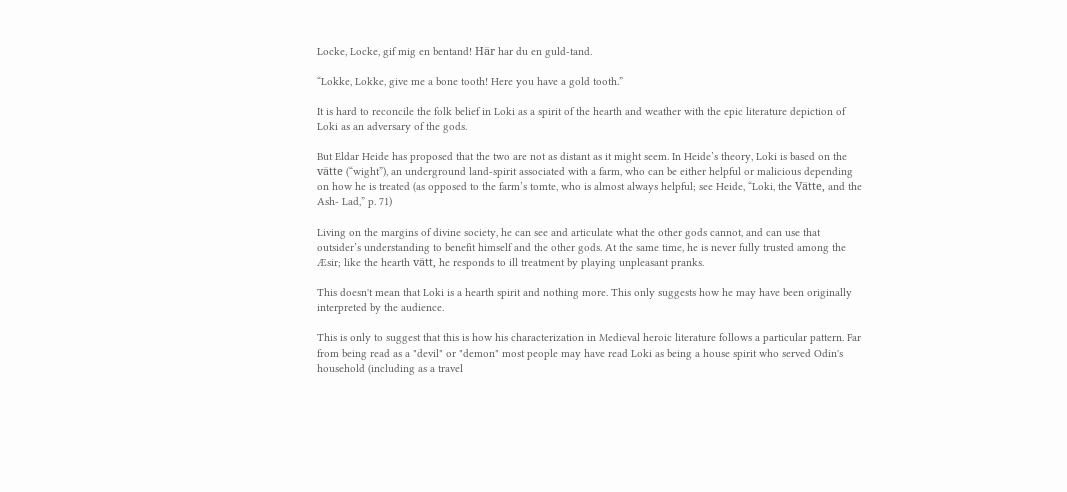Locke, Locke, gif mig en bentand! Här har du en guld-tand.

“Lokke, Lokke, give me a bone tooth! Here you have a gold tooth.”

It is hard to reconcile the folk belief in Loki as a spirit of the hearth and weather with the epic literature depiction of Loki as an adversary of the gods.

But Eldar Heide has proposed that the two are not as distant as it might seem. In Heide’s theory, Loki is based on the vätte (“wight”), an underground land-spirit associated with a farm, who can be either helpful or malicious depending on how he is treated (as opposed to the farm’s tomte, who is almost always helpful; see Heide, “Loki, the Vätte, and the Ash- Lad,” p. 71)

Living on the margins of divine society, he can see and articulate what the other gods cannot, and can use that outsider’s understanding to benefit himself and the other gods. At the same time, he is never fully trusted among the Æsir; like the hearth vätt, he responds to ill treatment by playing unpleasant pranks.

This doesn't mean that Loki is a hearth spirit and nothing more. This only suggests how he may have been originally interpreted by the audience.

This is only to suggest that this is how his characterization in Medieval heroic literature follows a particular pattern. Far from being read as a "devil" or "demon" most people may have read Loki as being a house spirit who served Odin's household (including as a travel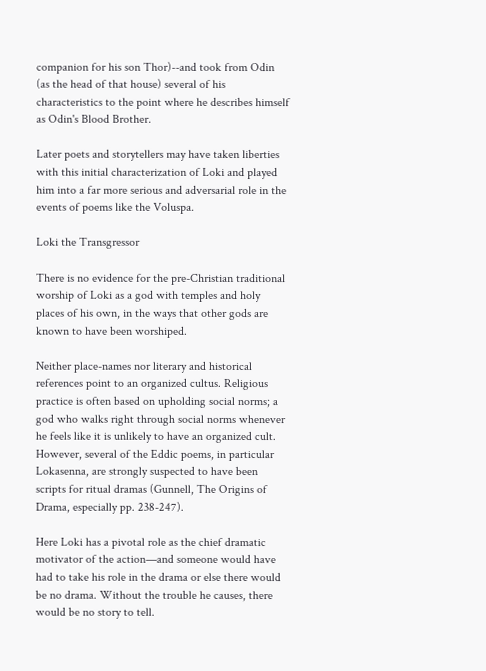companion for his son Thor)--and took from Odin (as the head of that house) several of his characteristics to the point where he describes himself as Odin's Blood Brother.

Later poets and storytellers may have taken liberties with this initial characterization of Loki and played him into a far more serious and adversarial role in the events of poems like the Voluspa.

Loki the Transgressor

There is no evidence for the pre-Christian traditional worship of Loki as a god with temples and holy places of his own, in the ways that other gods are known to have been worshiped.

Neither place-names nor literary and historical references point to an organized cultus. Religious practice is often based on upholding social norms; a god who walks right through social norms whenever he feels like it is unlikely to have an organized cult. However, several of the Eddic poems, in particular Lokasenna, are strongly suspected to have been scripts for ritual dramas (Gunnell, The Origins of Drama, especially pp. 238-247).

Here Loki has a pivotal role as the chief dramatic motivator of the action—and someone would have had to take his role in the drama or else there would be no drama. Without the trouble he causes, there would be no story to tell.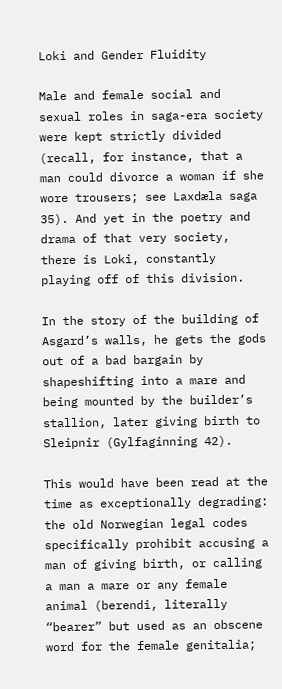Loki and Gender Fluidity

Male and female social and sexual roles in saga-era society were kept strictly divided (recall, for instance, that a man could divorce a woman if she wore trousers; see Laxdæla saga 35). And yet in the poetry and drama of that very society, there is Loki, constantly playing off of this division.

In the story of the building of Asgard’s walls, he gets the gods out of a bad bargain by shapeshifting into a mare and being mounted by the builder’s stallion, later giving birth to Sleipnir (Gylfaginning 42).

This would have been read at the time as exceptionally degrading: the old Norwegian legal codes specifically prohibit accusing a man of giving birth, or calling a man a mare or any female animal (berendi, literally “bearer” but used as an obscene word for the female genitalia;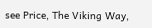see Price, The Viking Way,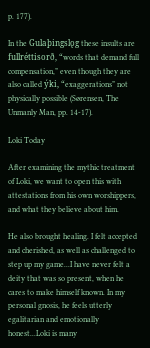p. 177).

In the Gulaþingslǫg these insults are fullréttisorð, “words that demand full compensation,” even though they are also called ýki, “exaggerations” not physically possible (Sørensen, The Unmanly Man, pp. 14-17).

Loki Today

After examining the mythic treatment of Loki, we want to open this with attestations from his own worshippers, and what they believe about him.

He also brought healing. I felt accepted and cherished, as well as challenged to step up my game...I have never felt a deity that was so present, when he cares to make himself known. In my personal gnosis, he feels utterly egalitarian and emotionally honest...Loki is many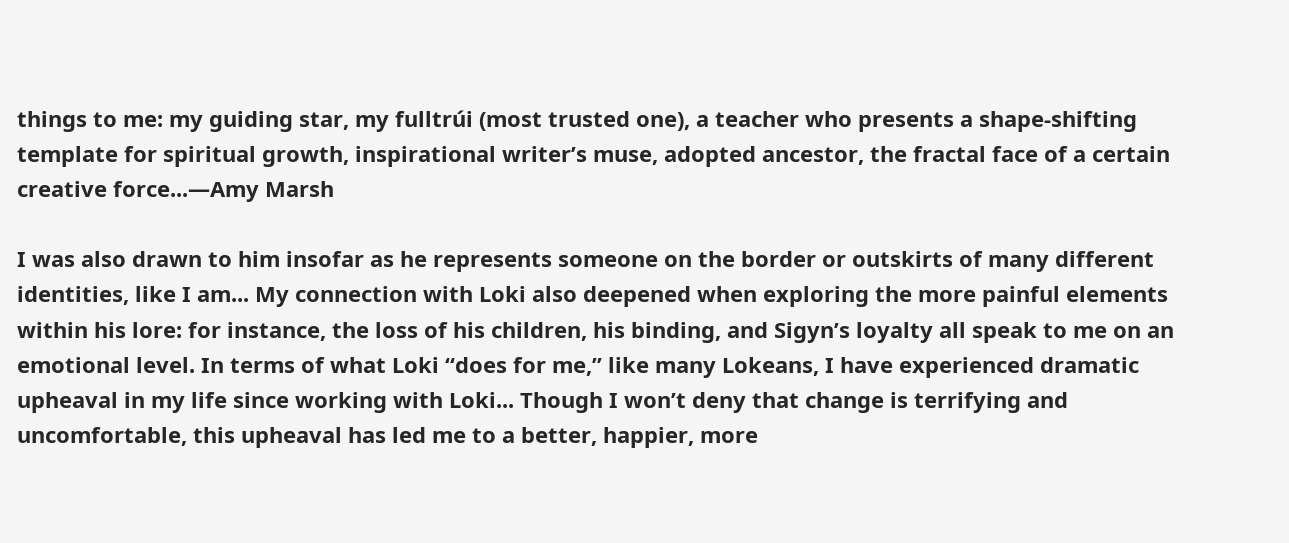things to me: my guiding star, my fulltrúi (most trusted one), a teacher who presents a shape-shifting template for spiritual growth, inspirational writer’s muse, adopted ancestor, the fractal face of a certain creative force...—Amy Marsh

I was also drawn to him insofar as he represents someone on the border or outskirts of many different identities, like I am... My connection with Loki also deepened when exploring the more painful elements within his lore: for instance, the loss of his children, his binding, and Sigyn’s loyalty all speak to me on an emotional level. In terms of what Loki “does for me,” like many Lokeans, I have experienced dramatic upheaval in my life since working with Loki... Though I won’t deny that change is terrifying and uncomfortable, this upheaval has led me to a better, happier, more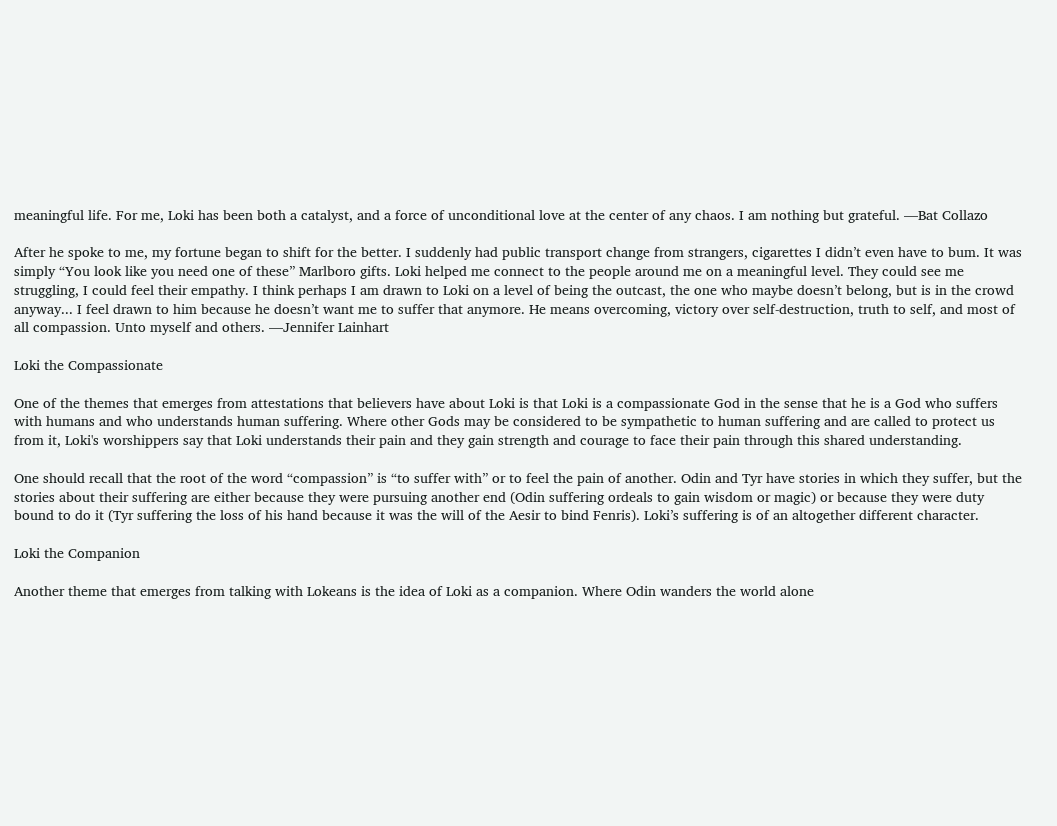meaningful life. For me, Loki has been both a catalyst, and a force of unconditional love at the center of any chaos. I am nothing but grateful. —Bat Collazo

After he spoke to me, my fortune began to shift for the better. I suddenly had public transport change from strangers, cigarettes I didn’t even have to bum. It was simply “You look like you need one of these” Marlboro gifts. Loki helped me connect to the people around me on a meaningful level. They could see me struggling, I could feel their empathy. I think perhaps I am drawn to Loki on a level of being the outcast, the one who maybe doesn’t belong, but is in the crowd anyway... I feel drawn to him because he doesn’t want me to suffer that anymore. He means overcoming, victory over self-destruction, truth to self, and most of all compassion. Unto myself and others. —Jennifer Lainhart

Loki the Compassionate

One of the themes that emerges from attestations that believers have about Loki is that Loki is a compassionate God in the sense that he is a God who suffers with humans and who understands human suffering. Where other Gods may be considered to be sympathetic to human suffering and are called to protect us from it, Loki's worshippers say that Loki understands their pain and they gain strength and courage to face their pain through this shared understanding.

One should recall that the root of the word “compassion” is “to suffer with” or to feel the pain of another. Odin and Tyr have stories in which they suffer, but the stories about their suffering are either because they were pursuing another end (Odin suffering ordeals to gain wisdom or magic) or because they were duty bound to do it (Tyr suffering the loss of his hand because it was the will of the Aesir to bind Fenris). Loki’s suffering is of an altogether different character.

Loki the Companion

Another theme that emerges from talking with Lokeans is the idea of Loki as a companion. Where Odin wanders the world alone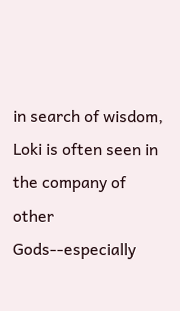in search of wisdom, Loki is often seen in the company of other Gods--especially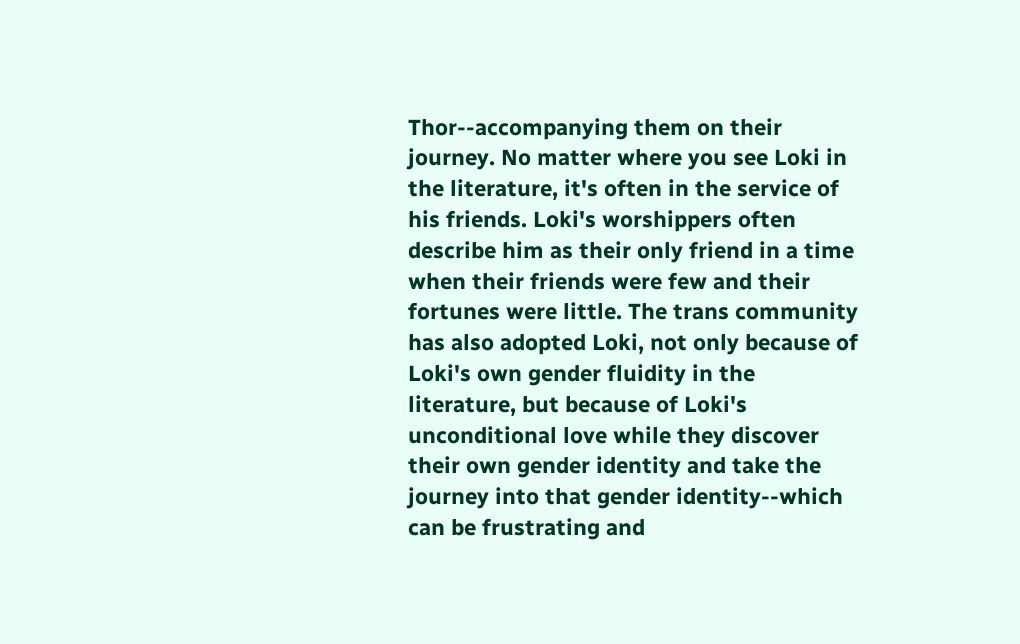Thor--accompanying them on their journey. No matter where you see Loki in the literature, it's often in the service of his friends. Loki's worshippers often describe him as their only friend in a time when their friends were few and their fortunes were little. The trans community has also adopted Loki, not only because of Loki's own gender fluidity in the literature, but because of Loki's unconditional love while they discover their own gender identity and take the journey into that gender identity--which can be frustrating and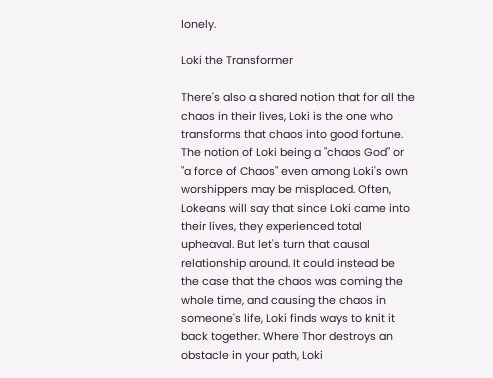lonely.

Loki the Transformer

There's also a shared notion that for all the chaos in their lives, Loki is the one who transforms that chaos into good fortune. The notion of Loki being a "chaos God" or "a force of Chaos" even among Loki's own worshippers may be misplaced. Often, Lokeans will say that since Loki came into their lives, they experienced total upheaval. But let's turn that causal relationship around. It could instead be the case that the chaos was coming the whole time, and causing the chaos in someone's life, Loki finds ways to knit it back together. Where Thor destroys an obstacle in your path, Loki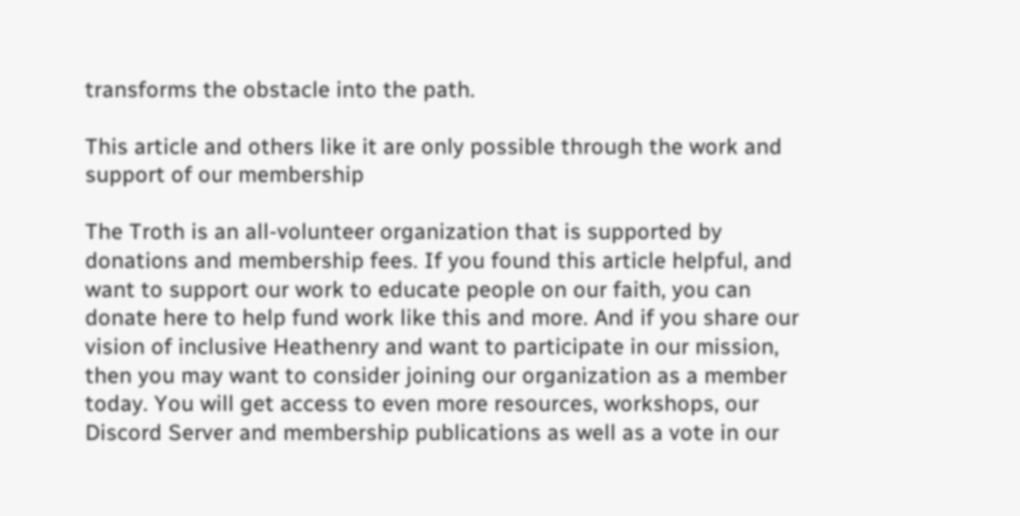transforms the obstacle into the path.

This article and others like it are only possible through the work and support of our membership

The Troth is an all-volunteer organization that is supported by donations and membership fees. If you found this article helpful, and want to support our work to educate people on our faith, you can donate here to help fund work like this and more. And if you share our vision of inclusive Heathenry and want to participate in our mission, then you may want to consider joining our organization as a member today. You will get access to even more resources, workshops, our Discord Server and membership publications as well as a vote in our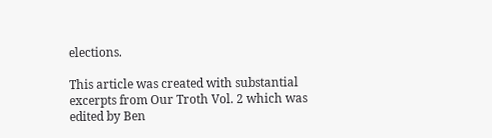elections.

This article was created with substantial excerpts from Our Troth Vol. 2 which was edited by Ben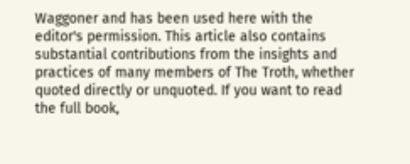Waggoner and has been used here with the editor's permission. This article also contains substantial contributions from the insights and practices of many members of The Troth, whether quoted directly or unquoted. If you want to read the full book,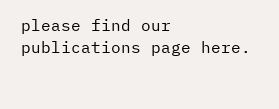please find our publications page here.